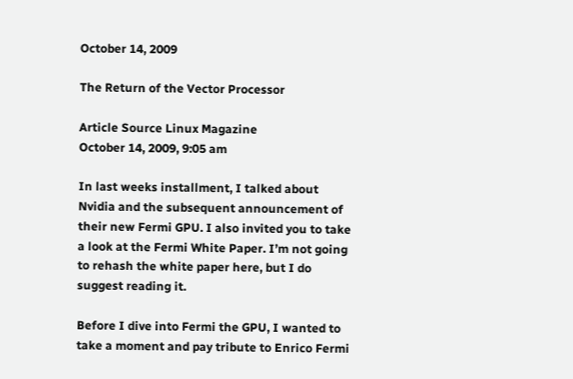October 14, 2009

The Return of the Vector Processor

Article Source Linux Magazine
October 14, 2009, 9:05 am

In last weeks installment, I talked about Nvidia and the subsequent announcement of their new Fermi GPU. I also invited you to take a look at the Fermi White Paper. I’m not going to rehash the white paper here, but I do suggest reading it.

Before I dive into Fermi the GPU, I wanted to take a moment and pay tribute to Enrico Fermi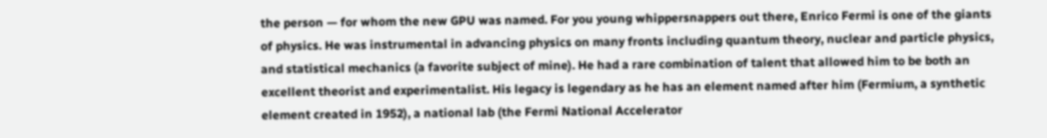the person — for whom the new GPU was named. For you young whippersnappers out there, Enrico Fermi is one of the giants of physics. He was instrumental in advancing physics on many fronts including quantum theory, nuclear and particle physics, and statistical mechanics (a favorite subject of mine). He had a rare combination of talent that allowed him to be both an excellent theorist and experimentalist. His legacy is legendary as he has an element named after him (Fermium, a synthetic element created in 1952), a national lab (the Fermi National Accelerator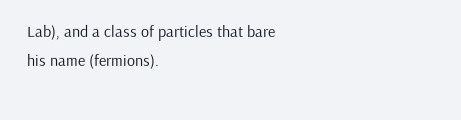Lab), and a class of particles that bare his name (fermions).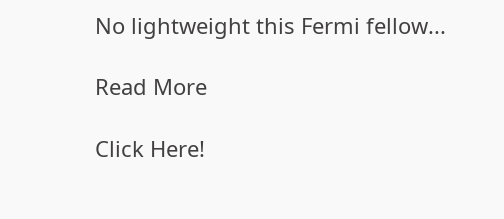No lightweight this Fermi fellow...

Read More

Click Here!